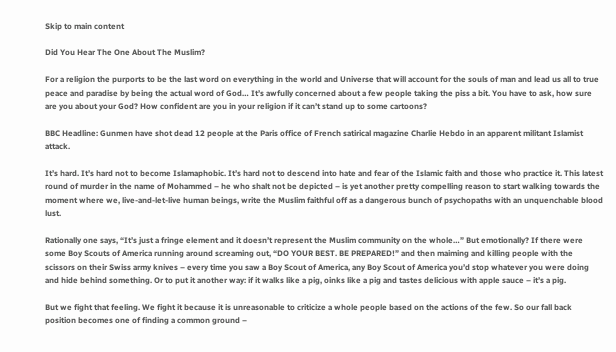Skip to main content

Did You Hear The One About The Muslim?

For a religion the purports to be the last word on everything in the world and Universe that will account for the souls of man and lead us all to true peace and paradise by being the actual word of God… It’s awfully concerned about a few people taking the piss a bit. You have to ask, how sure are you about your God? How confident are you in your religion if it can’t stand up to some cartoons?

BBC Headline: Gunmen have shot dead 12 people at the Paris office of French satirical magazine Charlie Hebdo in an apparent militant Islamist attack.

It’s hard. It’s hard not to become Islamaphobic. It’s hard not to descend into hate and fear of the Islamic faith and those who practice it. This latest round of murder in the name of Mohammed – he who shalt not be depicted – is yet another pretty compelling reason to start walking towards the moment where we, live-and-let-live human beings, write the Muslim faithful off as a dangerous bunch of psychopaths with an unquenchable blood lust.

Rationally one says, “It’s just a fringe element and it doesn’t represent the Muslim community on the whole…” But emotionally? If there were some Boy Scouts of America running around screaming out, “DO YOUR BEST. BE PREPARED!” and then maiming and killing people with the scissors on their Swiss army knives – every time you saw a Boy Scout of America, any Boy Scout of America you’d stop whatever you were doing and hide behind something. Or to put it another way: if it walks like a pig, oinks like a pig and tastes delicious with apple sauce – it’s a pig.

But we fight that feeling. We fight it because it is unreasonable to criticize a whole people based on the actions of the few. So our fall back position becomes one of finding a common ground –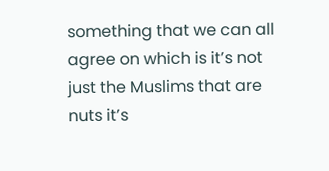something that we can all agree on which is it’s not just the Muslims that are nuts it’s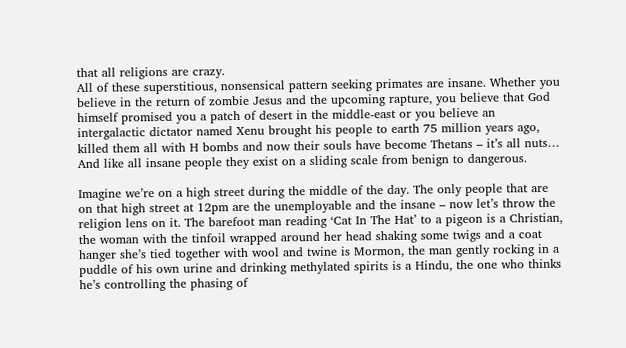that all religions are crazy.
All of these superstitious, nonsensical pattern seeking primates are insane. Whether you believe in the return of zombie Jesus and the upcoming rapture, you believe that God himself promised you a patch of desert in the middle-east or you believe an intergalactic dictator named Xenu brought his people to earth 75 million years ago, killed them all with H bombs and now their souls have become Thetans – it’s all nuts… And like all insane people they exist on a sliding scale from benign to dangerous.

Imagine we’re on a high street during the middle of the day. The only people that are on that high street at 12pm are the unemployable and the insane – now let’s throw the religion lens on it. The barefoot man reading ‘Cat In The Hat’ to a pigeon is a Christian, the woman with the tinfoil wrapped around her head shaking some twigs and a coat hanger she’s tied together with wool and twine is Mormon, the man gently rocking in a puddle of his own urine and drinking methylated spirits is a Hindu, the one who thinks he’s controlling the phasing of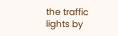the traffic lights by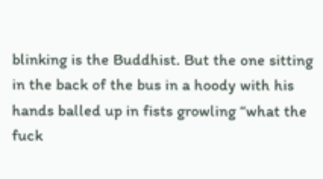blinking is the Buddhist. But the one sitting in the back of the bus in a hoody with his hands balled up in fists growling “what the fuck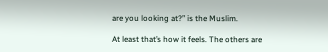are you looking at?” is the Muslim.

At least that’s how it feels. The others are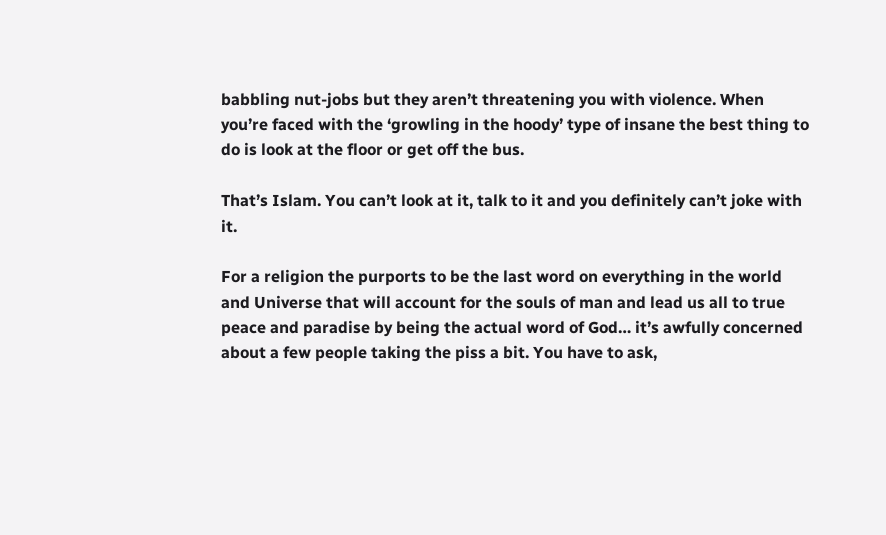babbling nut-jobs but they aren’t threatening you with violence. When you’re faced with the ‘growling in the hoody’ type of insane the best thing to do is look at the floor or get off the bus.

That’s Islam. You can’t look at it, talk to it and you definitely can’t joke with it.

For a religion the purports to be the last word on everything in the world and Universe that will account for the souls of man and lead us all to true peace and paradise by being the actual word of God… it’s awfully concerned about a few people taking the piss a bit. You have to ask,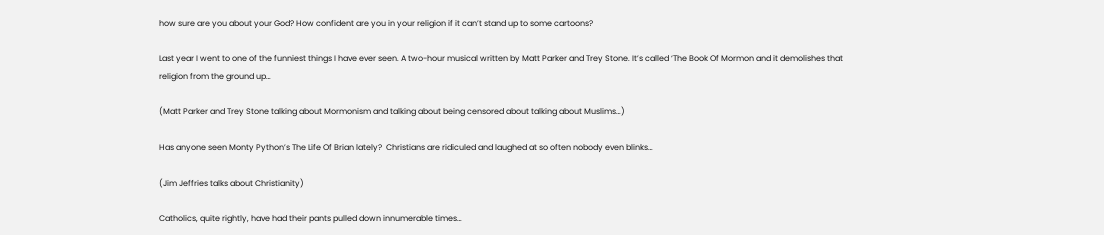how sure are you about your God? How confident are you in your religion if it can’t stand up to some cartoons?

Last year I went to one of the funniest things I have ever seen. A two-hour musical written by Matt Parker and Trey Stone. It’s called ‘The Book Of Mormon and it demolishes that religion from the ground up…

(Matt Parker and Trey Stone talking about Mormonism and talking about being censored about talking about Muslims…)

Has anyone seen Monty Python’s The Life Of Brian lately?  Christians are ridiculed and laughed at so often nobody even blinks…

(Jim Jeffries talks about Christianity)

Catholics, quite rightly, have had their pants pulled down innumerable times…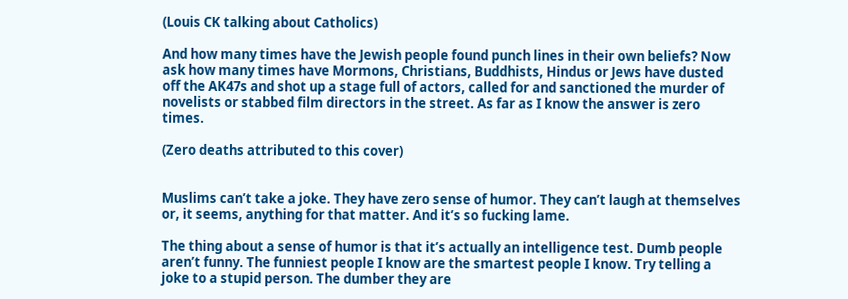(Louis CK talking about Catholics)

And how many times have the Jewish people found punch lines in their own beliefs? Now ask how many times have Mormons, Christians, Buddhists, Hindus or Jews have dusted off the AK47s and shot up a stage full of actors, called for and sanctioned the murder of novelists or stabbed film directors in the street. As far as I know the answer is zero times.

(Zero deaths attributed to this cover)


Muslims can’t take a joke. They have zero sense of humor. They can’t laugh at themselves or, it seems, anything for that matter. And it’s so fucking lame.

The thing about a sense of humor is that it’s actually an intelligence test. Dumb people aren’t funny. The funniest people I know are the smartest people I know. Try telling a joke to a stupid person. The dumber they are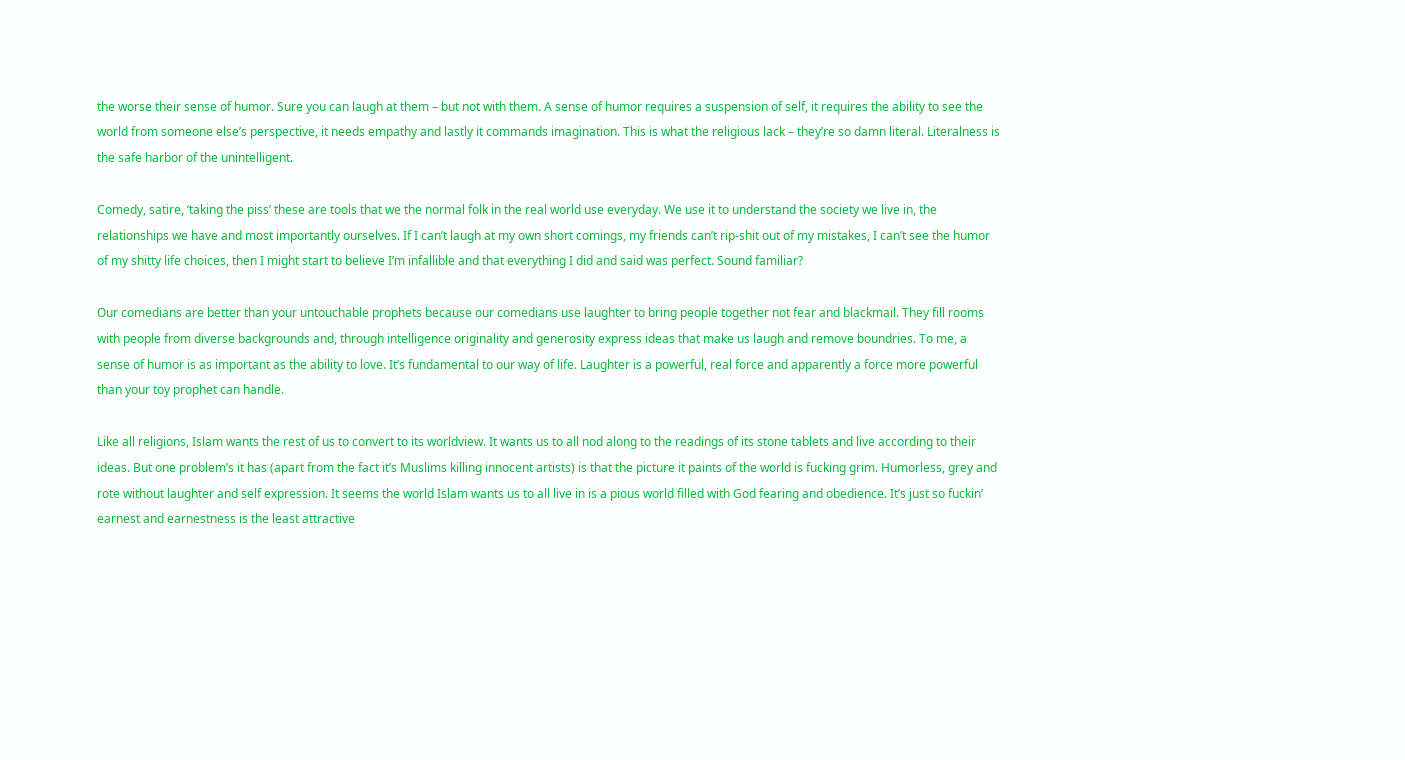the worse their sense of humor. Sure you can laugh at them – but not with them. A sense of humor requires a suspension of self, it requires the ability to see the world from someone else’s perspective, it needs empathy and lastly it commands imagination. This is what the religious lack – they’re so damn literal. Literalness is the safe harbor of the unintelligent.

Comedy, satire, ‘taking the piss’ these are tools that we the normal folk in the real world use everyday. We use it to understand the society we live in, the relationships we have and most importantly ourselves. If I can’t laugh at my own short comings, my friends can’t rip-shit out of my mistakes, I can’t see the humor of my shitty life choices, then I might start to believe I’m infallible and that everything I did and said was perfect. Sound familiar?

Our comedians are better than your untouchable prophets because our comedians use laughter to bring people together not fear and blackmail. They fill rooms with people from diverse backgrounds and, through intelligence originality and generosity express ideas that make us laugh and remove boundries. To me, a sense of humor is as important as the ability to love. It’s fundamental to our way of life. Laughter is a powerful, real force and apparently a force more powerful than your toy prophet can handle.

Like all religions, Islam wants the rest of us to convert to its worldview. It wants us to all nod along to the readings of its stone tablets and live according to their ideas. But one problem’s it has (apart from the fact it’s Muslims killing innocent artists) is that the picture it paints of the world is fucking grim. Humorless, grey and rote without laughter and self expression. It seems the world Islam wants us to all live in is a pious world filled with God fearing and obedience. It’s just so fuckin’ earnest and earnestness is the least attractive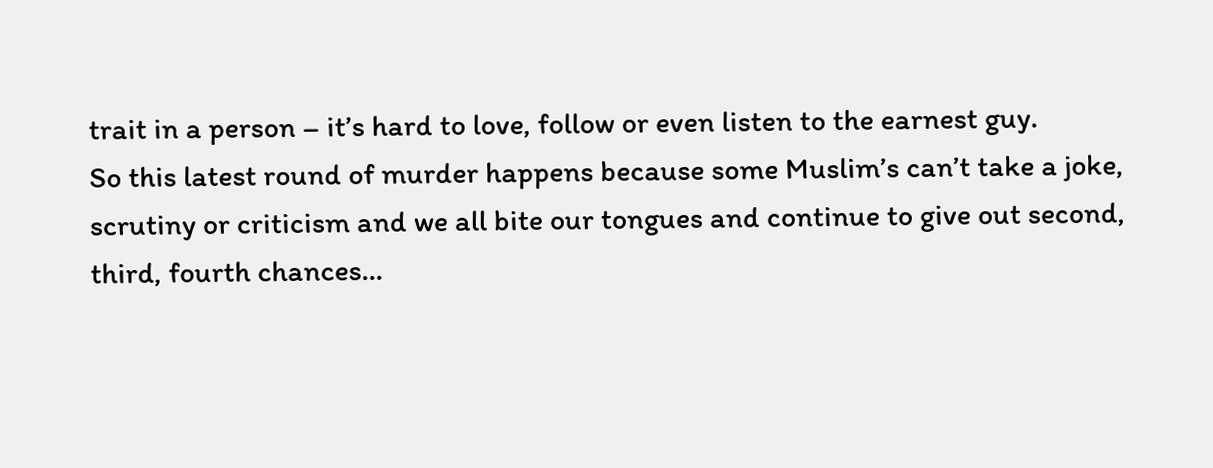trait in a person – it’s hard to love, follow or even listen to the earnest guy.
So this latest round of murder happens because some Muslim’s can’t take a joke, scrutiny or criticism and we all bite our tongues and continue to give out second, third, fourth chances…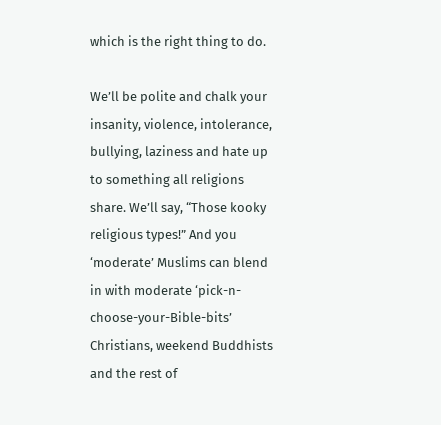which is the right thing to do.

We’ll be polite and chalk your insanity, violence, intolerance, bullying, laziness and hate up to something all religions share. We’ll say, “Those kooky religious types!” And you ‘moderate’ Muslims can blend in with moderate ‘pick-n-choose-your-Bible-bits’ Christians, weekend Buddhists and the rest of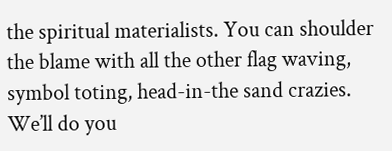the spiritual materialists. You can shoulder the blame with all the other flag waving, symbol toting, head-in-the sand crazies. We’ll do you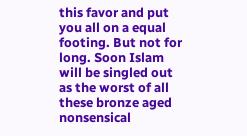this favor and put you all on a equal footing. But not for long. Soon Islam will be singled out as the worst of all these bronze aged nonsensical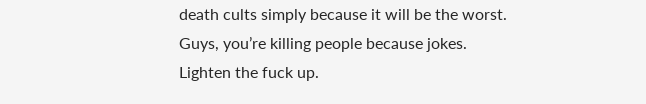death cults simply because it will be the worst.
Guys, you’re killing people because jokes. Lighten the fuck up.